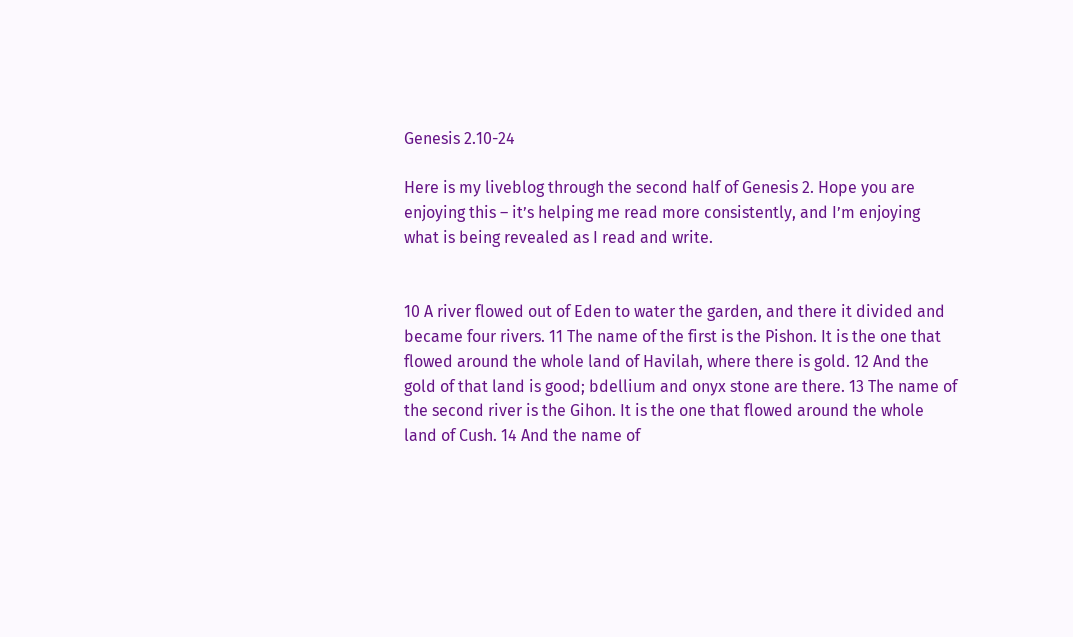Genesis 2.10-24

Here is my liveblog through the second half of Genesis 2. Hope you are enjoying this – it’s helping me read more consistently, and I’m enjoying what is being revealed as I read and write.


10 A river flowed out of Eden to water the garden, and there it divided and became four rivers. 11 The name of the first is the Pishon. It is the one that flowed around the whole land of Havilah, where there is gold. 12 And the gold of that land is good; bdellium and onyx stone are there. 13 The name of the second river is the Gihon. It is the one that flowed around the whole land of Cush. 14 And the name of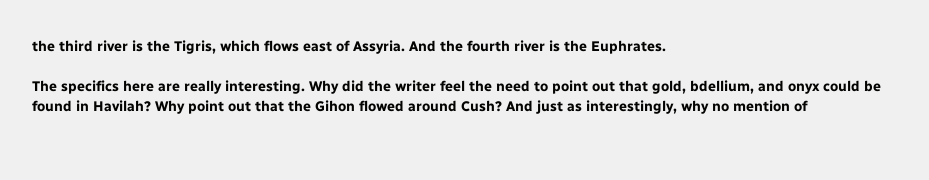the third river is the Tigris, which flows east of Assyria. And the fourth river is the Euphrates.

The specifics here are really interesting. Why did the writer feel the need to point out that gold, bdellium, and onyx could be found in Havilah? Why point out that the Gihon flowed around Cush? And just as interestingly, why no mention of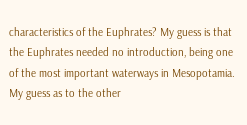characteristics of the Euphrates? My guess is that the Euphrates needed no introduction, being one of the most important waterways in Mesopotamia. My guess as to the other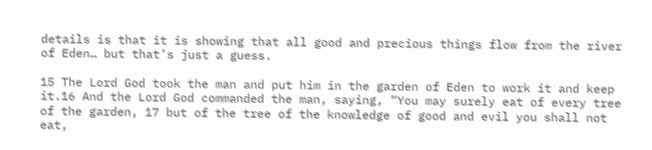details is that it is showing that all good and precious things flow from the river of Eden… but that’s just a guess.

15 The Lord God took the man and put him in the garden of Eden to work it and keep it.16 And the Lord God commanded the man, saying, “You may surely eat of every tree of the garden, 17 but of the tree of the knowledge of good and evil you shall not eat,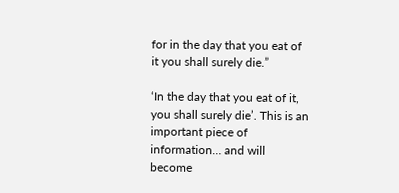for in the day that you eat of it you shall surely die.”

‘In the day that you eat of it, you shall surely die’. This is an important piece of information… and will become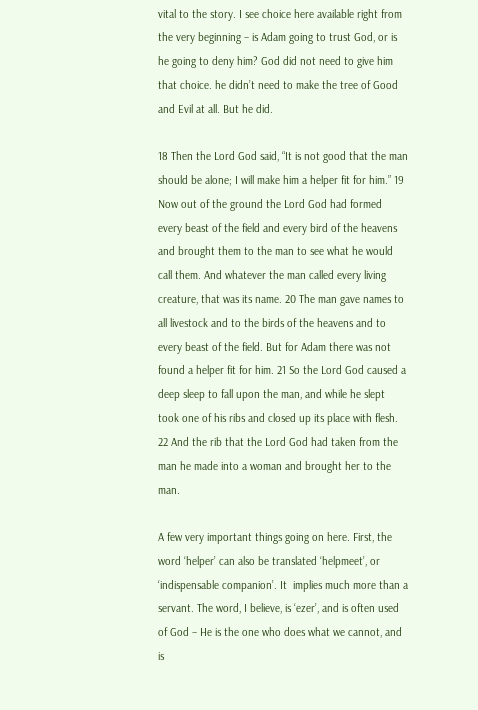vital to the story. I see choice here available right from the very beginning – is Adam going to trust God, or is he going to deny him? God did not need to give him that choice. he didn’t need to make the tree of Good and Evil at all. But he did.

18 Then the Lord God said, “It is not good that the man should be alone; I will make him a helper fit for him.” 19 Now out of the ground the Lord God had formed every beast of the field and every bird of the heavens and brought them to the man to see what he would call them. And whatever the man called every living creature, that was its name. 20 The man gave names to all livestock and to the birds of the heavens and to every beast of the field. But for Adam there was not found a helper fit for him. 21 So the Lord God caused a deep sleep to fall upon the man, and while he slept took one of his ribs and closed up its place with flesh. 22 And the rib that the Lord God had taken from the man he made into a woman and brought her to the man.

A few very important things going on here. First, the word ‘helper’ can also be translated ‘helpmeet’, or ‘indispensable companion’. It  implies much more than a servant. The word, I believe, is ‘ezer’, and is often used of God – He is the one who does what we cannot, and is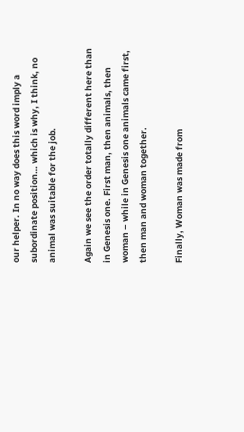our helper. In no way does this word imply a subordinate position… which is why, I think, no animal was suitable for the job.

Again we see the order totally different here than in Genesis one. First man, then animals, then woman – while in Genesis one animals came first, then man and woman together.

Finally, Woman was made from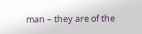man – they are of the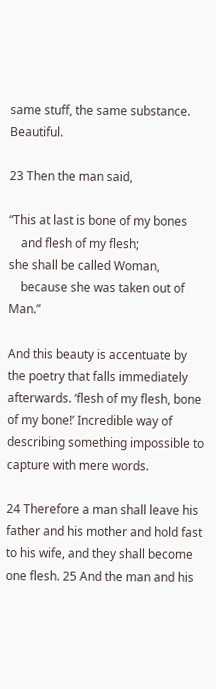same stuff, the same substance. Beautiful.

23 Then the man said,

“This at last is bone of my bones
    and flesh of my flesh;
she shall be called Woman,
    because she was taken out of Man.”

And this beauty is accentuate by the poetry that falls immediately afterwards. ‘flesh of my flesh, bone of my bone!’ Incredible way of describing something impossible to capture with mere words.

24 Therefore a man shall leave his father and his mother and hold fast to his wife, and they shall become one flesh. 25 And the man and his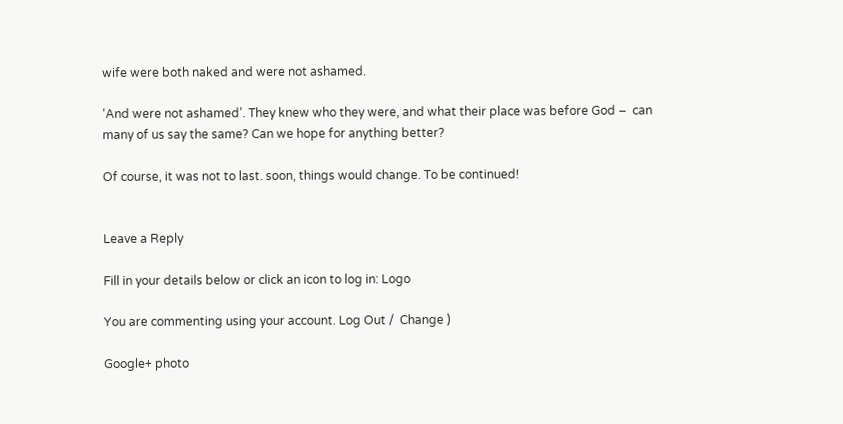wife were both naked and were not ashamed.

‘And were not ashamed’. They knew who they were, and what their place was before God –  can many of us say the same? Can we hope for anything better?

Of course, it was not to last. soon, things would change. To be continued!


Leave a Reply

Fill in your details below or click an icon to log in: Logo

You are commenting using your account. Log Out /  Change )

Google+ photo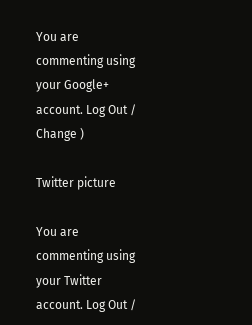You are commenting using your Google+ account. Log Out /  Change )

Twitter picture

You are commenting using your Twitter account. Log Out /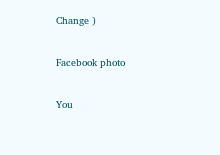Change )

Facebook photo

You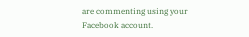are commenting using your Facebook account.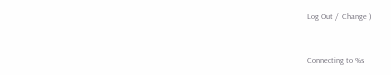Log Out /  Change )


Connecting to %s